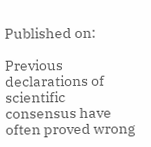Published on:

Previous declarations of scientific consensus have often proved wrong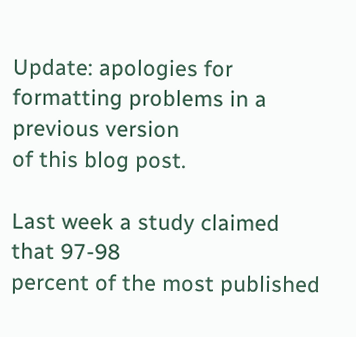Update: apologies for formatting problems in a previous version
of this blog post.

Last week a study claimed that 97-98
percent of the most published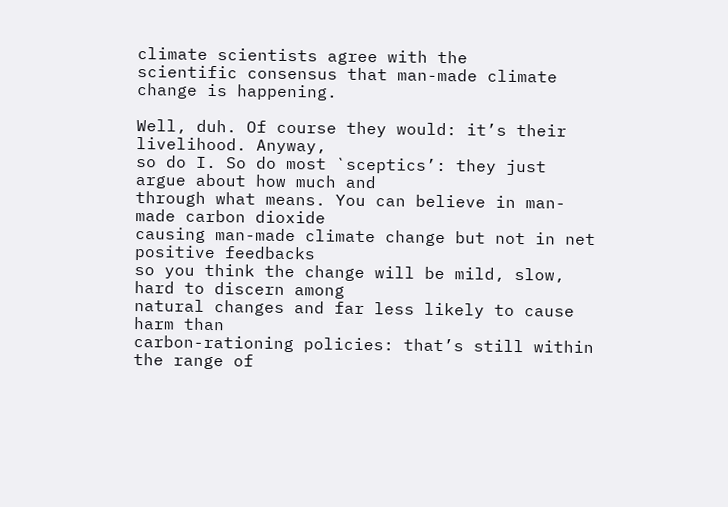climate scientists agree with the
scientific consensus that man-made climate change is happening.

Well, duh. Of course they would: it’s their livelihood. Anyway,
so do I. So do most `sceptics’: they just argue about how much and
through what means. You can believe in man-made carbon dioxide
causing man-made climate change but not in net positive feedbacks
so you think the change will be mild, slow, hard to discern among
natural changes and far less likely to cause harm than
carbon-rationing policies: that’s still within the range of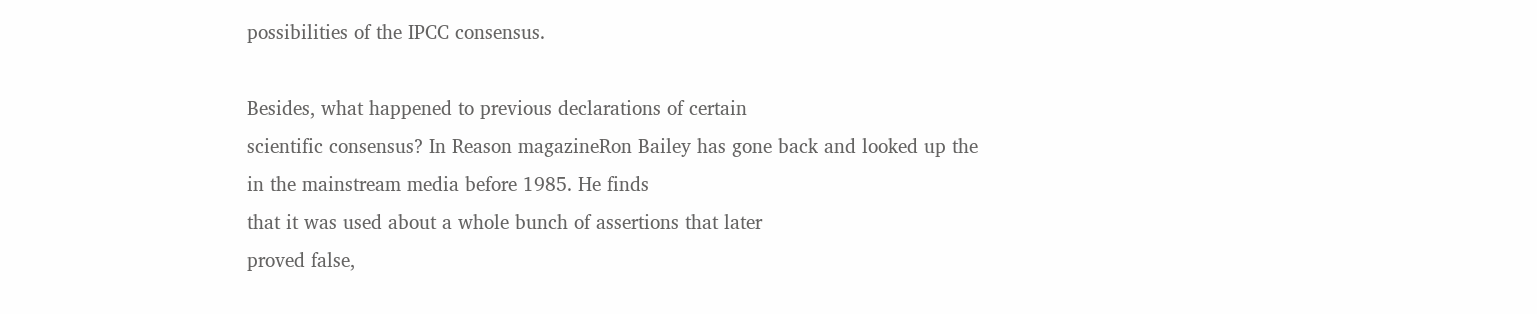possibilities of the IPCC consensus.

Besides, what happened to previous declarations of certain
scientific consensus? In Reason magazineRon Bailey has gone back and looked up the
in the mainstream media before 1985. He finds
that it was used about a whole bunch of assertions that later
proved false,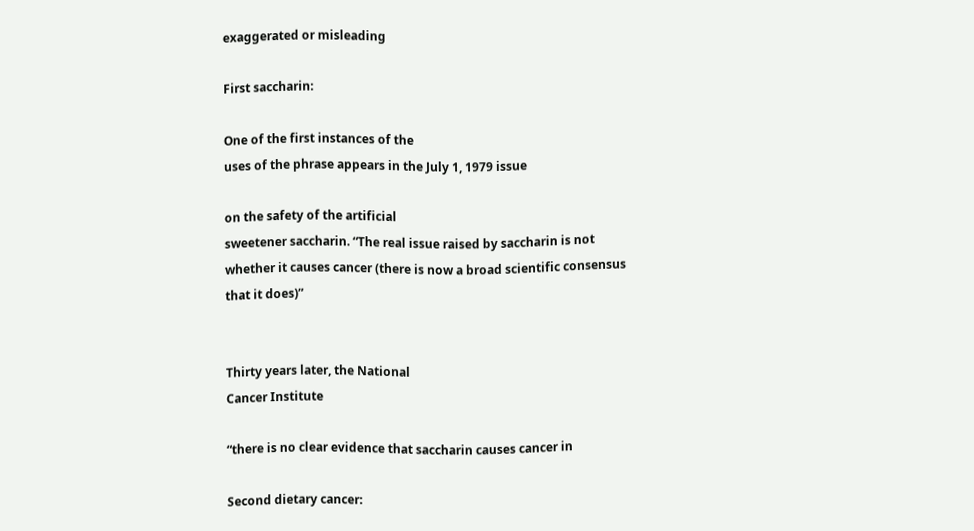exaggerated or misleading

First saccharin:

One of the first instances of the
uses of the phrase appears in the July 1, 1979 issue

on the safety of the artificial
sweetener saccharin. “The real issue raised by saccharin is not
whether it causes cancer (there is now a broad scientific consensus
that it does)”


Thirty years later, the National
Cancer Institute

“there is no clear evidence that saccharin causes cancer in

Second dietary cancer: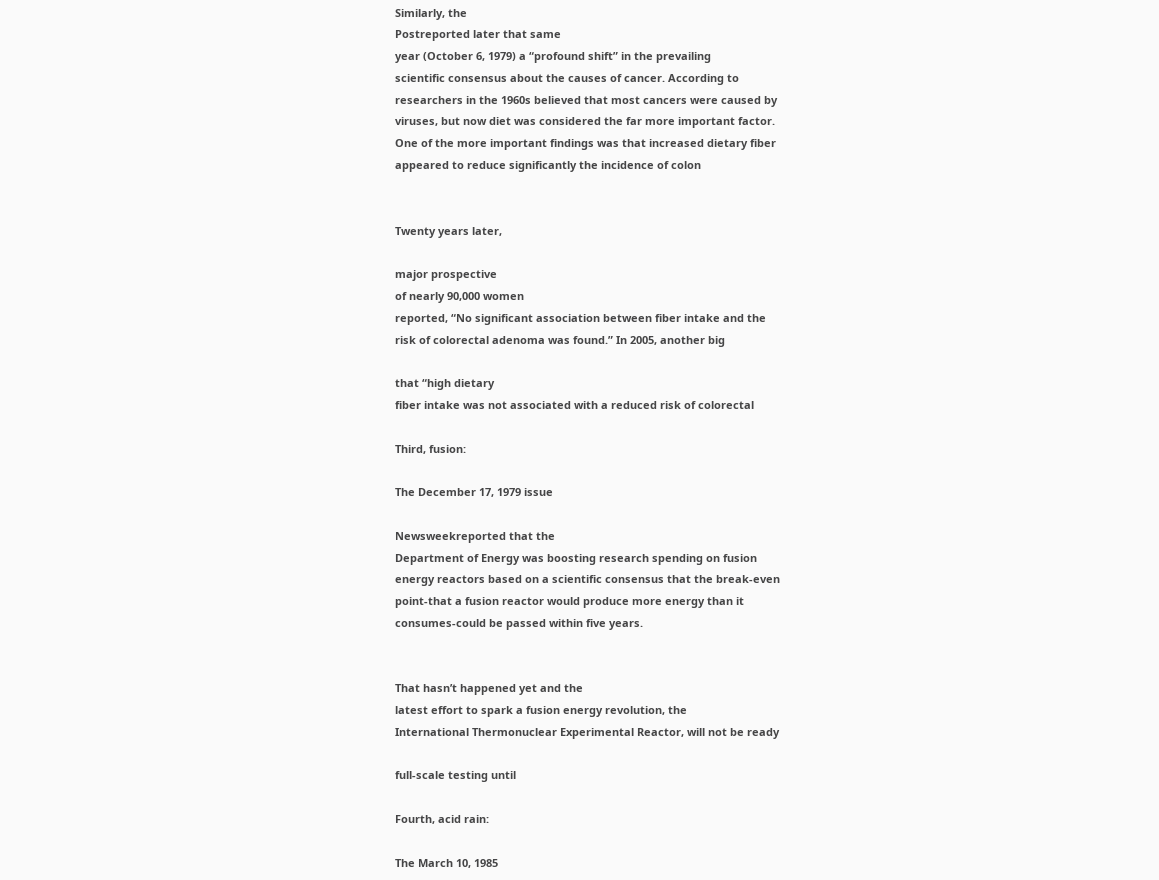Similarly, the
Postreported later that same
year (October 6, 1979) a “profound shift” in the prevailing
scientific consensus about the causes of cancer. According to
researchers in the 1960s believed that most cancers were caused by
viruses, but now diet was considered the far more important factor.
One of the more important findings was that increased dietary fiber
appeared to reduce significantly the incidence of colon


Twenty years later,

major prospective
of nearly 90,000 women
reported, “No significant association between fiber intake and the
risk of colorectal adenoma was found.” In 2005, another big

that “high dietary
fiber intake was not associated with a reduced risk of colorectal

Third, fusion:

The December 17, 1979 issue

Newsweekreported that the
Department of Energy was boosting research spending on fusion
energy reactors based on a scientific consensus that the break-even
point-that a fusion reactor would produce more energy than it
consumes-could be passed within five years.


That hasn’t happened yet and the
latest effort to spark a fusion energy revolution, the
International Thermonuclear Experimental Reactor, will not be ready

full-scale testing until

Fourth, acid rain:

The March 10, 1985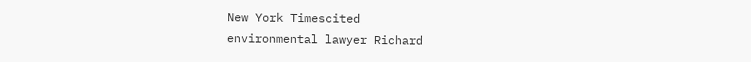New York Timescited
environmental lawyer Richard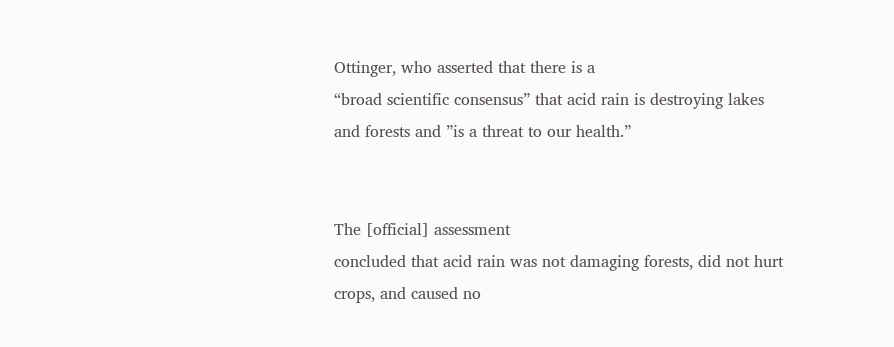Ottinger, who asserted that there is a
“broad scientific consensus” that acid rain is destroying lakes
and forests and ”is a threat to our health.”


The [official] assessment
concluded that acid rain was not damaging forests, did not hurt
crops, and caused no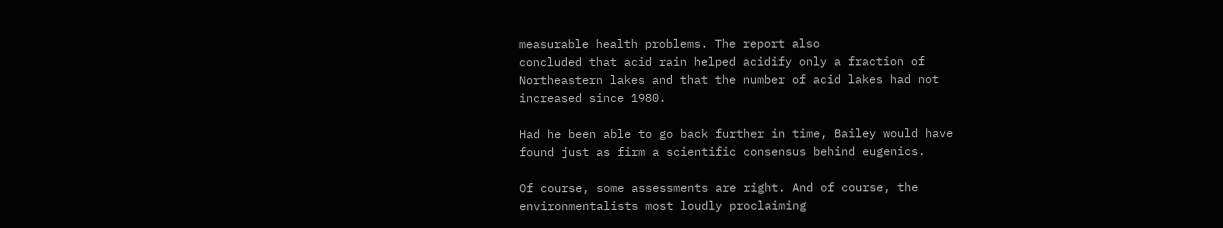measurable health problems. The report also
concluded that acid rain helped acidify only a fraction of
Northeastern lakes and that the number of acid lakes had not
increased since 1980.

Had he been able to go back further in time, Bailey would have
found just as firm a scientific consensus behind eugenics.

Of course, some assessments are right. And of course, the
environmentalists most loudly proclaiming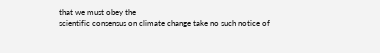that we must obey the
scientific consensus on climate change take no such notice of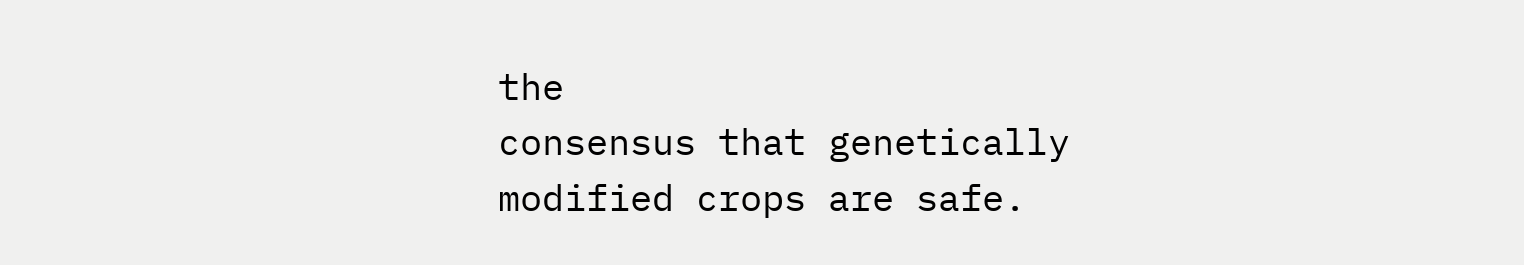the
consensus that genetically modified crops are safe.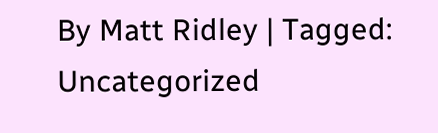By Matt Ridley | Tagged:  Uncategorized